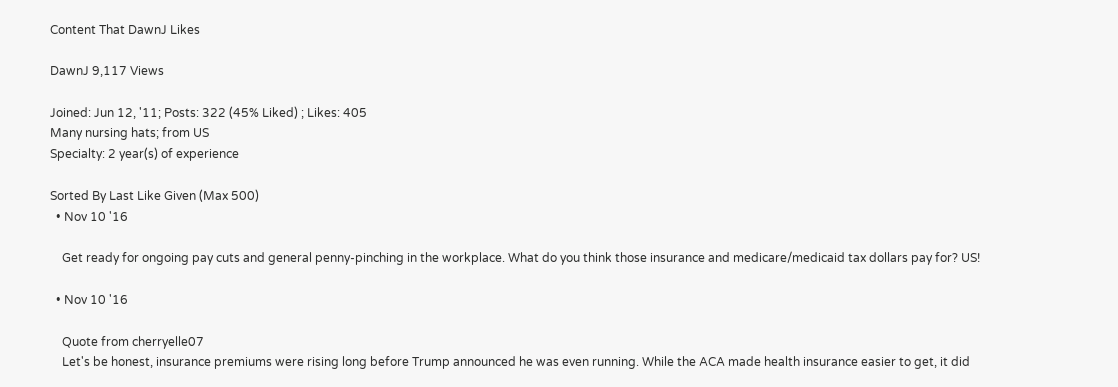Content That DawnJ Likes

DawnJ 9,117 Views

Joined: Jun 12, '11; Posts: 322 (45% Liked) ; Likes: 405
Many nursing hats; from US
Specialty: 2 year(s) of experience

Sorted By Last Like Given (Max 500)
  • Nov 10 '16

    Get ready for ongoing pay cuts and general penny-pinching in the workplace. What do you think those insurance and medicare/medicaid tax dollars pay for? US!

  • Nov 10 '16

    Quote from cherryelle07
    Let's be honest, insurance premiums were rising long before Trump announced he was even running. While the ACA made health insurance easier to get, it did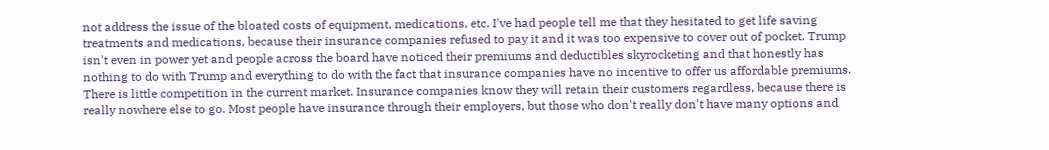not address the issue of the bloated costs of equipment, medications, etc. I've had people tell me that they hesitated to get life saving treatments and medications, because their insurance companies refused to pay it and it was too expensive to cover out of pocket. Trump isn't even in power yet and people across the board have noticed their premiums and deductibles skyrocketing and that honestly has nothing to do with Trump and everything to do with the fact that insurance companies have no incentive to offer us affordable premiums. There is little competition in the current market. Insurance companies know they will retain their customers regardless, because there is really nowhere else to go. Most people have insurance through their employers, but those who don't really don't have many options and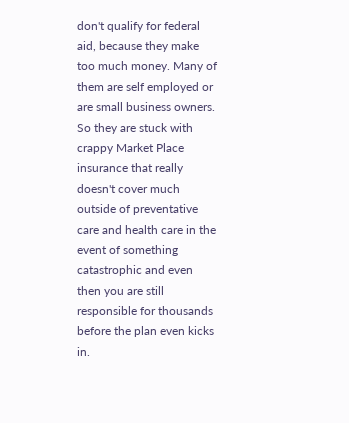don't qualify for federal aid, because they make too much money. Many of them are self employed or are small business owners. So they are stuck with crappy Market Place insurance that really doesn't cover much outside of preventative care and health care in the event of something catastrophic and even then you are still responsible for thousands before the plan even kicks in.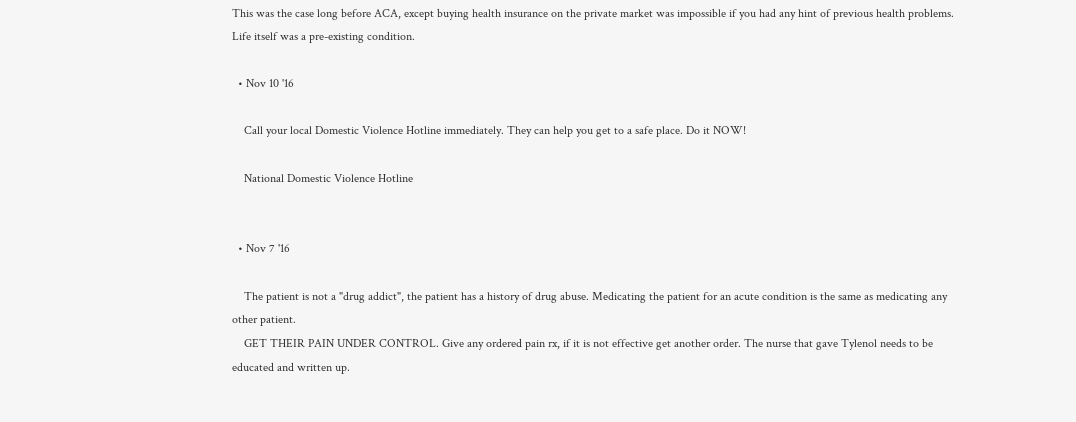This was the case long before ACA, except buying health insurance on the private market was impossible if you had any hint of previous health problems. Life itself was a pre-existing condition.

  • Nov 10 '16

    Call your local Domestic Violence Hotline immediately. They can help you get to a safe place. Do it NOW!

    National Domestic Violence Hotline


  • Nov 7 '16

    The patient is not a "drug addict", the patient has a history of drug abuse. Medicating the patient for an acute condition is the same as medicating any other patient.
    GET THEIR PAIN UNDER CONTROL. Give any ordered pain rx, if it is not effective get another order. The nurse that gave Tylenol needs to be educated and written up.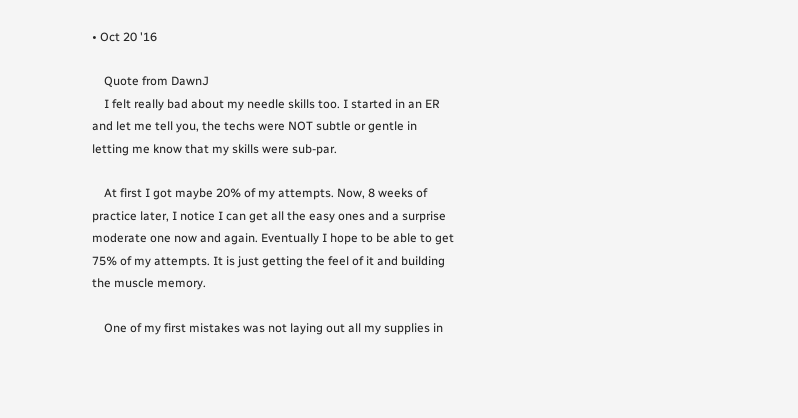• Oct 20 '16

    Quote from DawnJ
    I felt really bad about my needle skills too. I started in an ER and let me tell you, the techs were NOT subtle or gentle in letting me know that my skills were sub-par.

    At first I got maybe 20% of my attempts. Now, 8 weeks of practice later, I notice I can get all the easy ones and a surprise moderate one now and again. Eventually I hope to be able to get 75% of my attempts. It is just getting the feel of it and building the muscle memory.

    One of my first mistakes was not laying out all my supplies in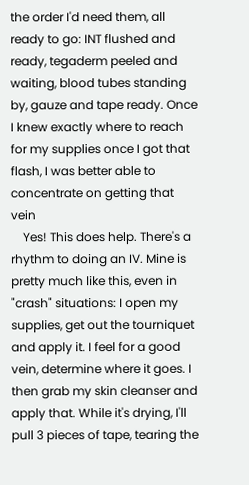the order I'd need them, all ready to go: INT flushed and ready, tegaderm peeled and waiting, blood tubes standing by, gauze and tape ready. Once I knew exactly where to reach for my supplies once I got that flash, I was better able to concentrate on getting that vein
    Yes! This does help. There's a rhythm to doing an IV. Mine is pretty much like this, even in "crash" situations: I open my supplies, get out the tourniquet and apply it. I feel for a good vein, determine where it goes. I then grab my skin cleanser and apply that. While it's drying, I'll pull 3 pieces of tape, tearing the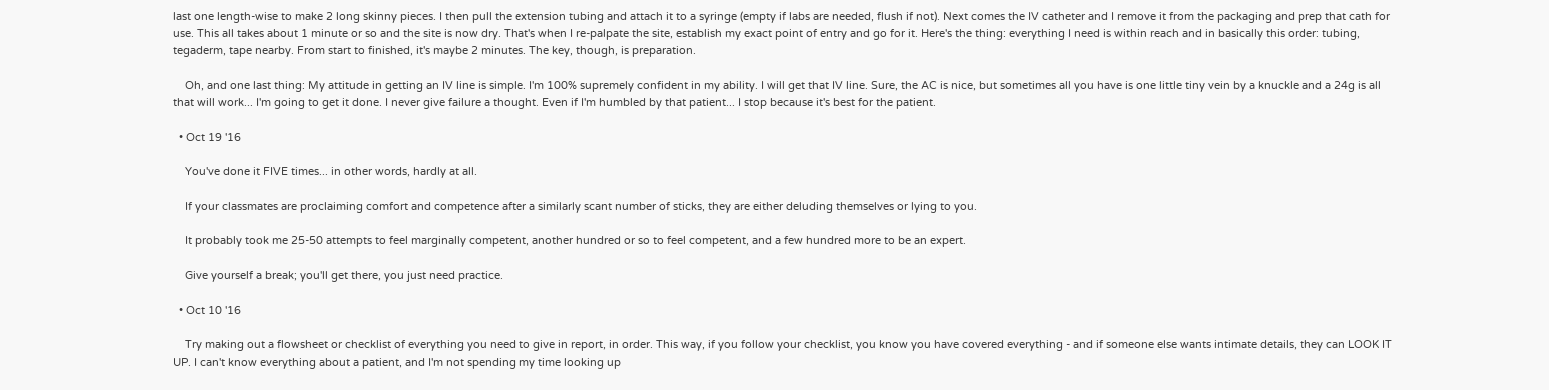last one length-wise to make 2 long skinny pieces. I then pull the extension tubing and attach it to a syringe (empty if labs are needed, flush if not). Next comes the IV catheter and I remove it from the packaging and prep that cath for use. This all takes about 1 minute or so and the site is now dry. That's when I re-palpate the site, establish my exact point of entry and go for it. Here's the thing: everything I need is within reach and in basically this order: tubing, tegaderm, tape nearby. From start to finished, it's maybe 2 minutes. The key, though, is preparation.

    Oh, and one last thing: My attitude in getting an IV line is simple. I'm 100% supremely confident in my ability. I will get that IV line. Sure, the AC is nice, but sometimes all you have is one little tiny vein by a knuckle and a 24g is all that will work... I'm going to get it done. I never give failure a thought. Even if I'm humbled by that patient... I stop because it's best for the patient.

  • Oct 19 '16

    You've done it FIVE times... in other words, hardly at all.

    If your classmates are proclaiming comfort and competence after a similarly scant number of sticks, they are either deluding themselves or lying to you.

    It probably took me 25-50 attempts to feel marginally competent, another hundred or so to feel competent, and a few hundred more to be an expert.

    Give yourself a break; you'll get there, you just need practice.

  • Oct 10 '16

    Try making out a flowsheet or checklist of everything you need to give in report, in order. This way, if you follow your checklist, you know you have covered everything - and if someone else wants intimate details, they can LOOK IT UP. I can't know everything about a patient, and I'm not spending my time looking up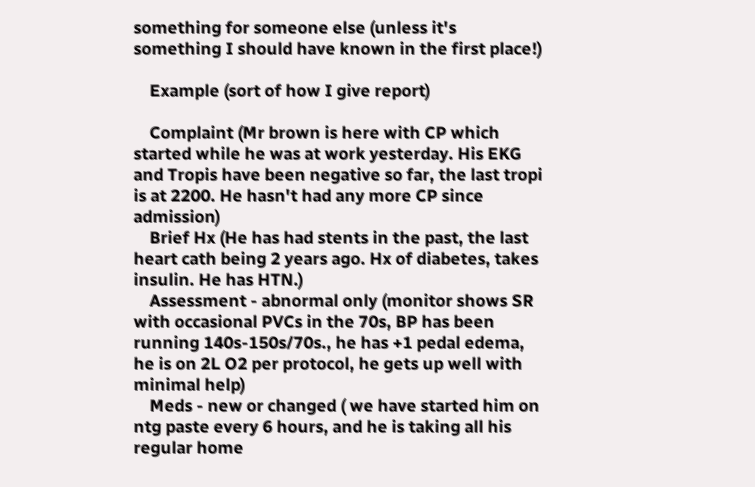something for someone else (unless it's something I should have known in the first place!)

    Example (sort of how I give report)

    Complaint (Mr brown is here with CP which started while he was at work yesterday. His EKG and Tropis have been negative so far, the last tropi is at 2200. He hasn't had any more CP since admission)
    Brief Hx (He has had stents in the past, the last heart cath being 2 years ago. Hx of diabetes, takes insulin. He has HTN.)
    Assessment - abnormal only (monitor shows SR with occasional PVCs in the 70s, BP has been running 140s-150s/70s., he has +1 pedal edema, he is on 2L O2 per protocol, he gets up well with minimal help)
    Meds - new or changed ( we have started him on ntg paste every 6 hours, and he is taking all his regular home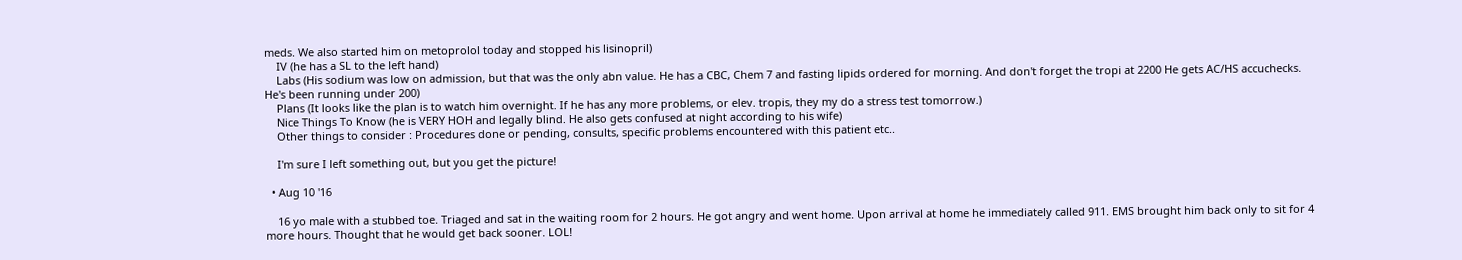meds. We also started him on metoprolol today and stopped his lisinopril)
    IV (he has a SL to the left hand)
    Labs (His sodium was low on admission, but that was the only abn value. He has a CBC, Chem 7 and fasting lipids ordered for morning. And don't forget the tropi at 2200 He gets AC/HS accuchecks. He's been running under 200)
    Plans (It looks like the plan is to watch him overnight. If he has any more problems, or elev. tropis, they my do a stress test tomorrow.)
    Nice Things To Know (he is VERY HOH and legally blind. He also gets confused at night according to his wife)
    Other things to consider : Procedures done or pending, consults, specific problems encountered with this patient etc..

    I'm sure I left something out, but you get the picture!

  • Aug 10 '16

    16 yo male with a stubbed toe. Triaged and sat in the waiting room for 2 hours. He got angry and went home. Upon arrival at home he immediately called 911. EMS brought him back only to sit for 4 more hours. Thought that he would get back sooner. LOL!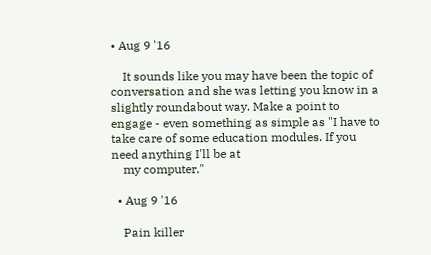• Aug 9 '16

    It sounds like you may have been the topic of conversation and she was letting you know in a slightly roundabout way. Make a point to engage - even something as simple as "I have to take care of some education modules. If you need anything I'll be at
    my computer."

  • Aug 9 '16

    Pain killer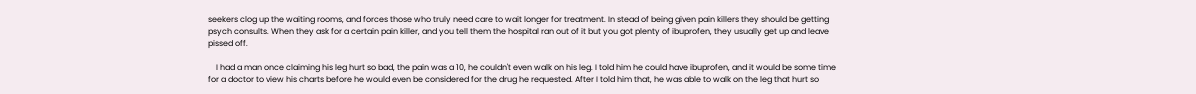seekers clog up the waiting rooms, and forces those who truly need care to wait longer for treatment. In stead of being given pain killers they should be getting psych consults. When they ask for a certain pain killer, and you tell them the hospital ran out of it but you got plenty of ibuprofen, they usually get up and leave pissed off.

    I had a man once claiming his leg hurt so bad, the pain was a 10, he couldn't even walk on his leg. I told him he could have ibuprofen, and it would be some time for a doctor to view his charts before he would even be considered for the drug he requested. After I told him that, he was able to walk on the leg that hurt so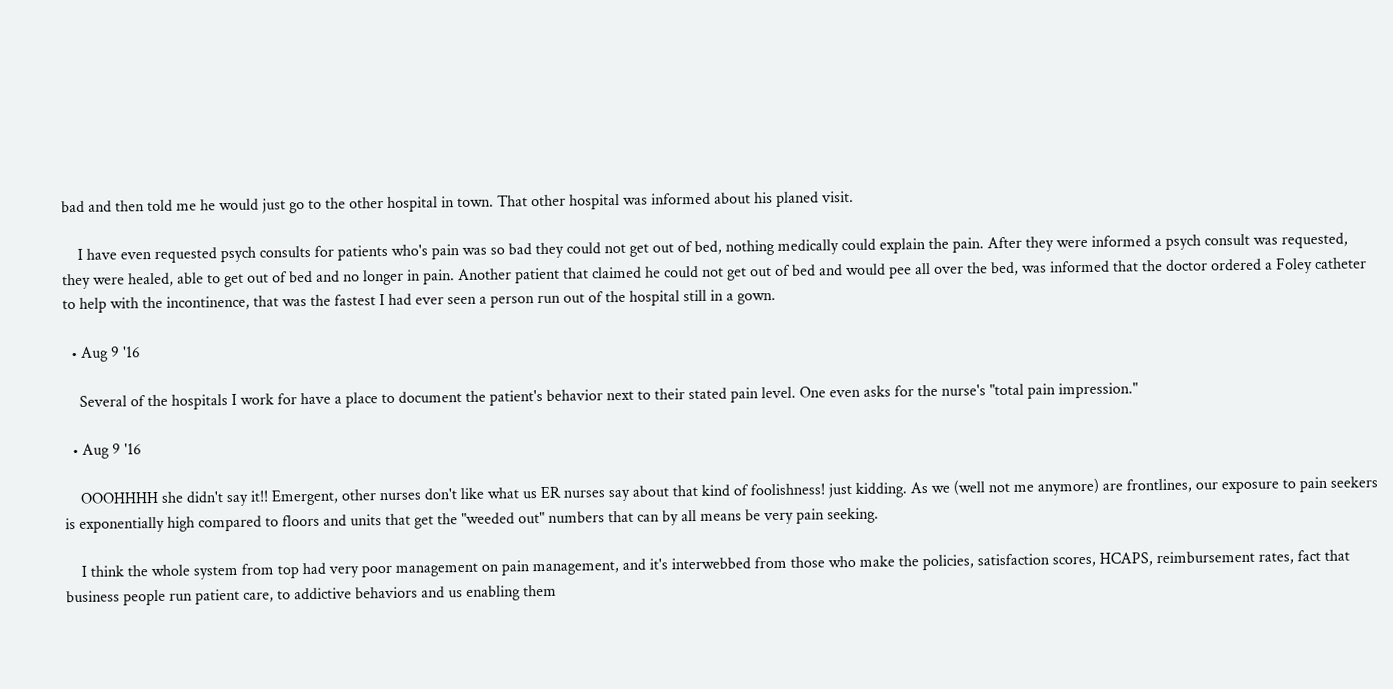bad and then told me he would just go to the other hospital in town. That other hospital was informed about his planed visit.

    I have even requested psych consults for patients who's pain was so bad they could not get out of bed, nothing medically could explain the pain. After they were informed a psych consult was requested, they were healed, able to get out of bed and no longer in pain. Another patient that claimed he could not get out of bed and would pee all over the bed, was informed that the doctor ordered a Foley catheter to help with the incontinence, that was the fastest I had ever seen a person run out of the hospital still in a gown.

  • Aug 9 '16

    Several of the hospitals I work for have a place to document the patient's behavior next to their stated pain level. One even asks for the nurse's "total pain impression."

  • Aug 9 '16

    OOOHHHH she didn't say it!! Emergent, other nurses don't like what us ER nurses say about that kind of foolishness! just kidding. As we (well not me anymore) are frontlines, our exposure to pain seekers is exponentially high compared to floors and units that get the "weeded out" numbers that can by all means be very pain seeking.

    I think the whole system from top had very poor management on pain management, and it's interwebbed from those who make the policies, satisfaction scores, HCAPS, reimbursement rates, fact that business people run patient care, to addictive behaviors and us enabling them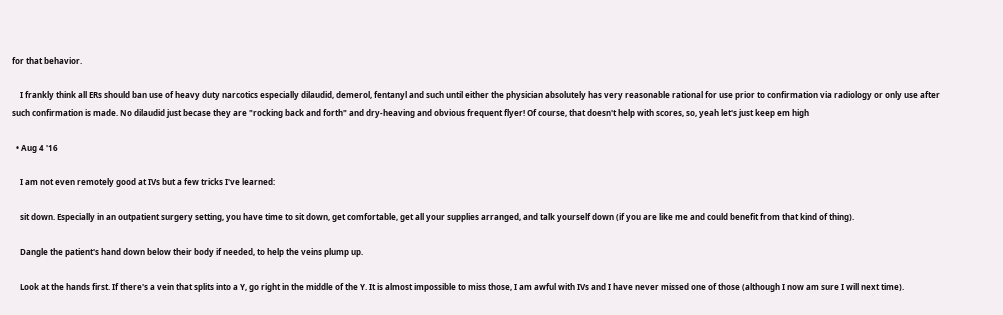for that behavior.

    I frankly think all ERs should ban use of heavy duty narcotics especially dilaudid, demerol, fentanyl and such until either the physician absolutely has very reasonable rational for use prior to confirmation via radiology or only use after such confirmation is made. No dilaudid just becase they are "rocking back and forth" and dry-heaving and obvious frequent flyer! Of course, that doesn't help with scores, so, yeah let's just keep em high

  • Aug 4 '16

    I am not even remotely good at IVs but a few tricks I've learned:

    sit down. Especially in an outpatient surgery setting, you have time to sit down, get comfortable, get all your supplies arranged, and talk yourself down (if you are like me and could benefit from that kind of thing).

    Dangle the patient's hand down below their body if needed, to help the veins plump up.

    Look at the hands first. If there's a vein that splits into a Y, go right in the middle of the Y. It is almost impossible to miss those, I am awful with IVs and I have never missed one of those (although I now am sure I will next time).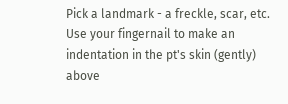Pick a landmark - a freckle, scar, etc. Use your fingernail to make an indentation in the pt's skin (gently) above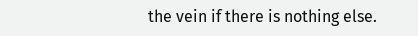the vein if there is nothing else.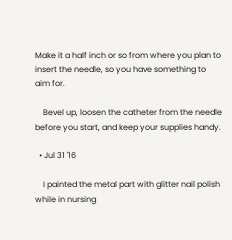Make it a half inch or so from where you plan to insert the needle, so you have something to aim for.

    Bevel up, loosen the catheter from the needle before you start, and keep your supplies handy.

  • Jul 31 '16

    I painted the metal part with glitter nail polish while in nursing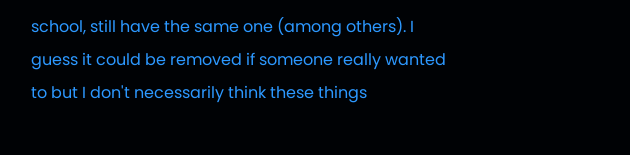school, still have the same one (among others). I guess it could be removed if someone really wanted to but I don't necessarily think these things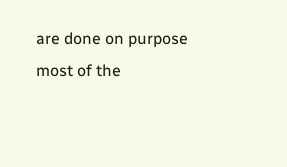are done on purpose most of the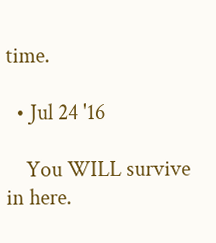time.

  • Jul 24 '16

    You WILL survive in here.